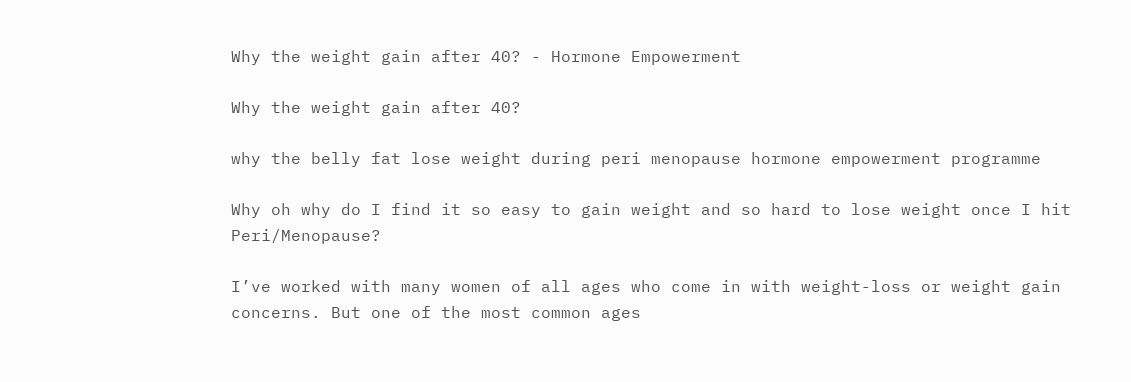Why the weight gain after 40? - Hormone Empowerment

Why the weight gain after 40?

why the belly fat lose weight during peri menopause hormone empowerment programme

Why oh why do I find it so easy to gain weight and so hard to lose weight once I hit Peri/Menopause?

I’ve worked with many women of all ages who come in with weight-loss or weight gain concerns. But one of the most common ages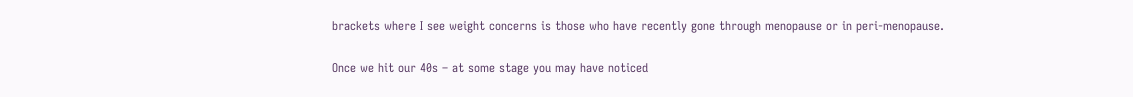brackets where I see weight concerns is those who have recently gone through menopause or in peri-menopause.

Once we hit our 40s – at some stage you may have noticed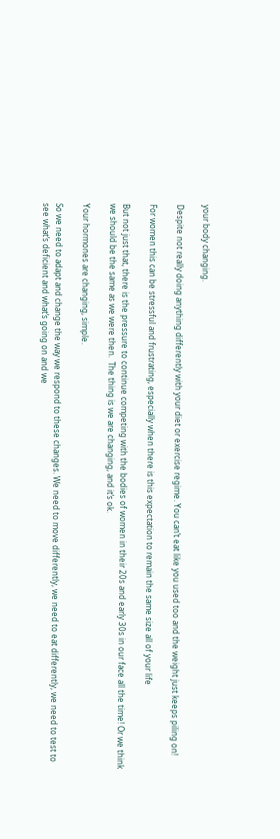your body changing.

Despite not really doing anything differently with your diet or exercise regime. You can’t eat like you used too and the weight just keeps piling on!

For women this can be stressful and frustrating, especially when there is this expectation to remain the same size all of your life

But not just that, there is the pressure to continue competing with the bodies of women in their 20s and early 30s in our face all the time! Or we think we should be the same as we were then.  The thing is we are changing, and it’s ok.

Your hormones are changing, simple.

So we need to adapt and change the way we respond to these changes. We need to move differently, we need to eat differently, we need to test to see what’s deficient and what’s going on and we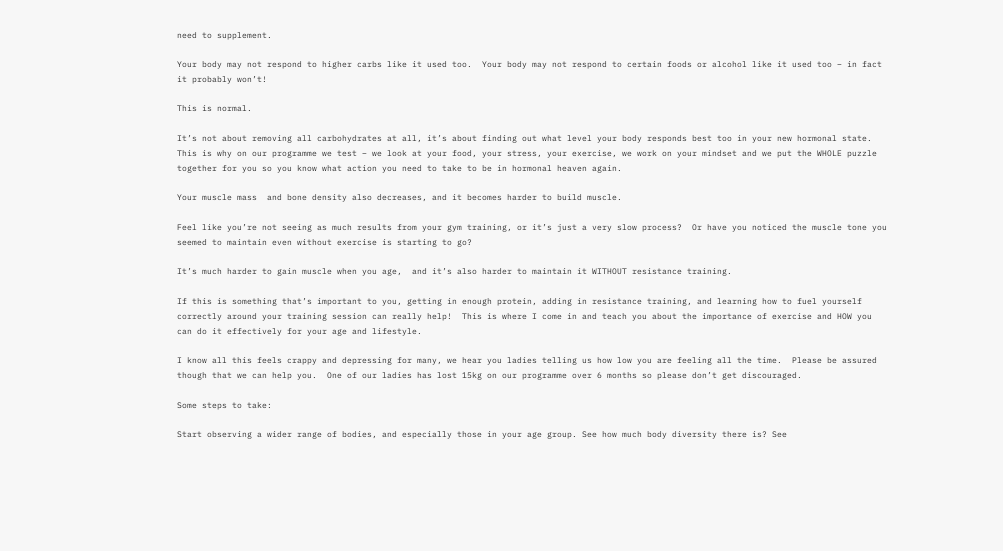need to supplement.

Your body may not respond to higher carbs like it used too.  Your body may not respond to certain foods or alcohol like it used too – in fact it probably won’t!

This is normal.

It’s not about removing all carbohydrates at all, it’s about finding out what level your body responds best too in your new hormonal state.  This is why on our programme we test – we look at your food, your stress, your exercise, we work on your mindset and we put the WHOLE puzzle together for you so you know what action you need to take to be in hormonal heaven again.

Your muscle mass  and bone density also decreases, and it becomes harder to build muscle.

Feel like you’re not seeing as much results from your gym training, or it’s just a very slow process?  Or have you noticed the muscle tone you seemed to maintain even without exercise is starting to go?

It’s much harder to gain muscle when you age,  and it’s also harder to maintain it WITHOUT resistance training.

If this is something that’s important to you, getting in enough protein, adding in resistance training, and learning how to fuel yourself correctly around your training session can really help!  This is where I come in and teach you about the importance of exercise and HOW you can do it effectively for your age and lifestyle.

I know all this feels crappy and depressing for many, we hear you ladies telling us how low you are feeling all the time.  Please be assured though that we can help you.  One of our ladies has lost 15kg on our programme over 6 months so please don’t get discouraged.

Some steps to take:

Start observing a wider range of bodies, and especially those in your age group. See how much body diversity there is? See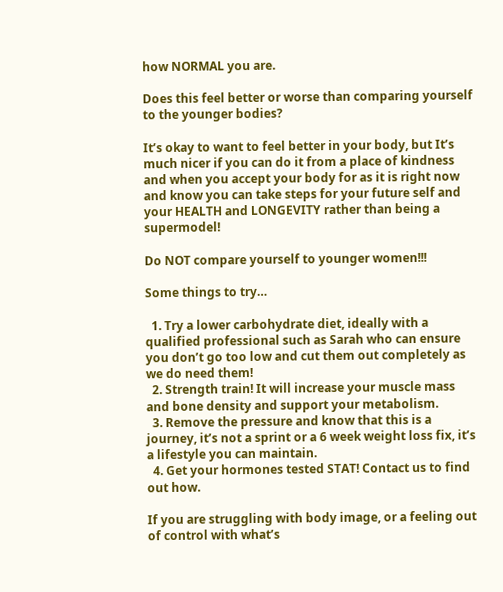how NORMAL you are.

Does this feel better or worse than comparing yourself to the younger bodies?

It’s okay to want to feel better in your body, but It’s much nicer if you can do it from a place of kindness and when you accept your body for as it is right now and know you can take steps for your future self and your HEALTH and LONGEVITY rather than being a supermodel!

Do NOT compare yourself to younger women!!!

Some things to try…

  1. Try a lower carbohydrate diet, ideally with a qualified professional such as Sarah who can ensure you don’t go too low and cut them out completely as we do need them!
  2. Strength train! It will increase your muscle mass and bone density and support your metabolism.
  3. Remove the pressure and know that this is a journey, it’s not a sprint or a 6 week weight loss fix, it’s a lifestyle you can maintain.
  4. Get your hormones tested STAT! Contact us to find out how.

If you are struggling with body image, or a feeling out of control with what’s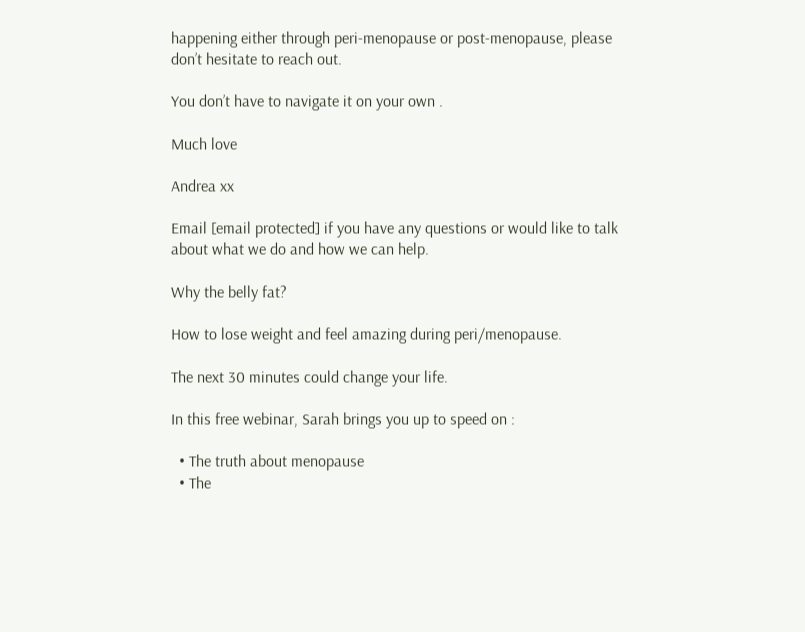happening either through peri-menopause or post-menopause, please don’t hesitate to reach out.

You don’t have to navigate it on your own .

Much love

Andrea xx

Email [email protected] if you have any questions or would like to talk about what we do and how we can help.

Why the belly fat?

How to lose weight and feel amazing during peri/menopause.

The next 30 minutes could change your life.

In this free webinar, Sarah brings you up to speed on :

  • The truth about menopause
  • The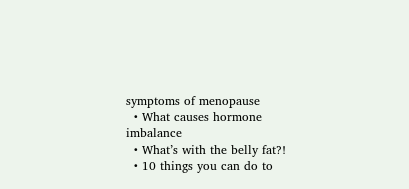symptoms of menopause
  • What causes hormone imbalance
  • What’s with the belly fat?!
  • 10 things you can do to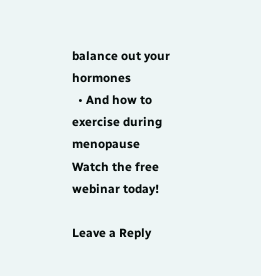balance out your hormones
  • And how to exercise during menopause
Watch the free webinar today!

Leave a Reply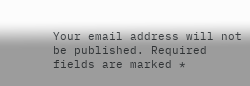Your email address will not be published. Required fields are marked *